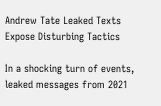Andrew Tate Leaked Texts Expose Disturbing Tactics

In a shocking turn of events, leaked messages from 2021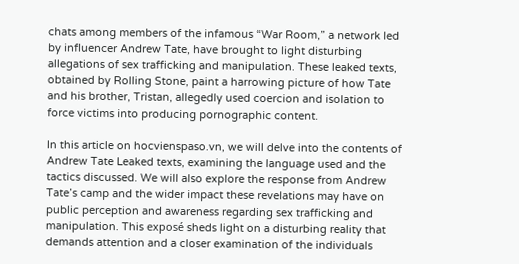chats among members of the infamous “War Room,” a network led by influencer Andrew Tate, have brought to light disturbing allegations of sex trafficking and manipulation. These leaked texts, obtained by Rolling Stone, paint a harrowing picture of how Tate and his brother, Tristan, allegedly used coercion and isolation to force victims into producing pornographic content.

In this article on hocvienspaso.vn, we will delve into the contents of Andrew Tate Leaked texts, examining the language used and the tactics discussed. We will also explore the response from Andrew Tate’s camp and the wider impact these revelations may have on public perception and awareness regarding sex trafficking and manipulation. This exposé sheds light on a disturbing reality that demands attention and a closer examination of the individuals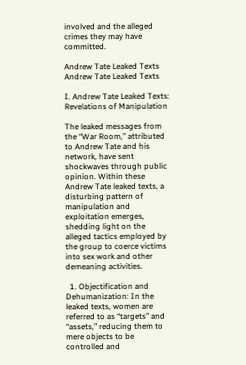involved and the alleged crimes they may have committed.

Andrew Tate Leaked Texts
Andrew Tate Leaked Texts

I. Andrew Tate Leaked Texts: Revelations of Manipulation

The leaked messages from the “War Room,” attributed to Andrew Tate and his network, have sent shockwaves through public opinion. Within these Andrew Tate leaked texts, a disturbing pattern of manipulation and exploitation emerges, shedding light on the alleged tactics employed by the group to coerce victims into sex work and other demeaning activities.

  1. Objectification and Dehumanization: In the leaked texts, women are referred to as “targets” and “assets,” reducing them to mere objects to be controlled and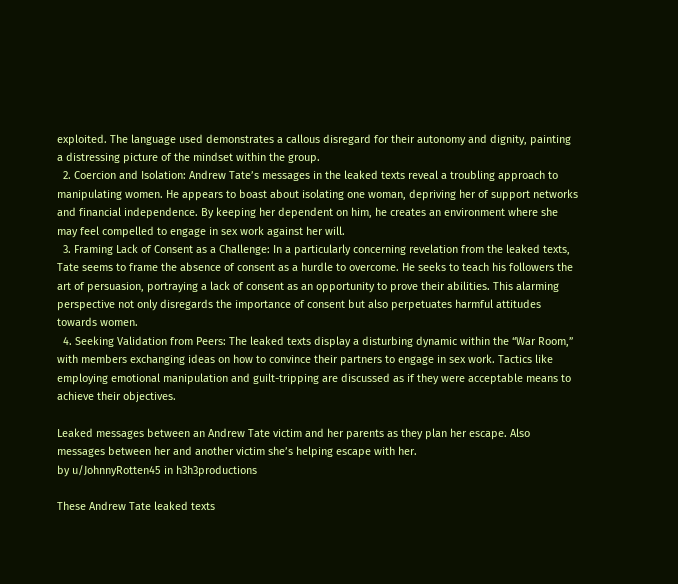exploited. The language used demonstrates a callous disregard for their autonomy and dignity, painting a distressing picture of the mindset within the group.
  2. Coercion and Isolation: Andrew Tate’s messages in the leaked texts reveal a troubling approach to manipulating women. He appears to boast about isolating one woman, depriving her of support networks and financial independence. By keeping her dependent on him, he creates an environment where she may feel compelled to engage in sex work against her will.
  3. Framing Lack of Consent as a Challenge: In a particularly concerning revelation from the leaked texts, Tate seems to frame the absence of consent as a hurdle to overcome. He seeks to teach his followers the art of persuasion, portraying a lack of consent as an opportunity to prove their abilities. This alarming perspective not only disregards the importance of consent but also perpetuates harmful attitudes towards women.
  4. Seeking Validation from Peers: The leaked texts display a disturbing dynamic within the “War Room,” with members exchanging ideas on how to convince their partners to engage in sex work. Tactics like employing emotional manipulation and guilt-tripping are discussed as if they were acceptable means to achieve their objectives.

Leaked messages between an Andrew Tate victim and her parents as they plan her escape. Also messages between her and another victim she’s helping escape with her.
by u/JohnnyRotten45 in h3h3productions

These Andrew Tate leaked texts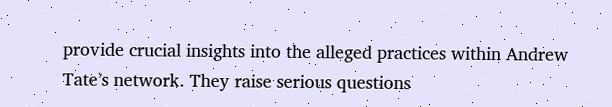provide crucial insights into the alleged practices within Andrew Tate’s network. They raise serious questions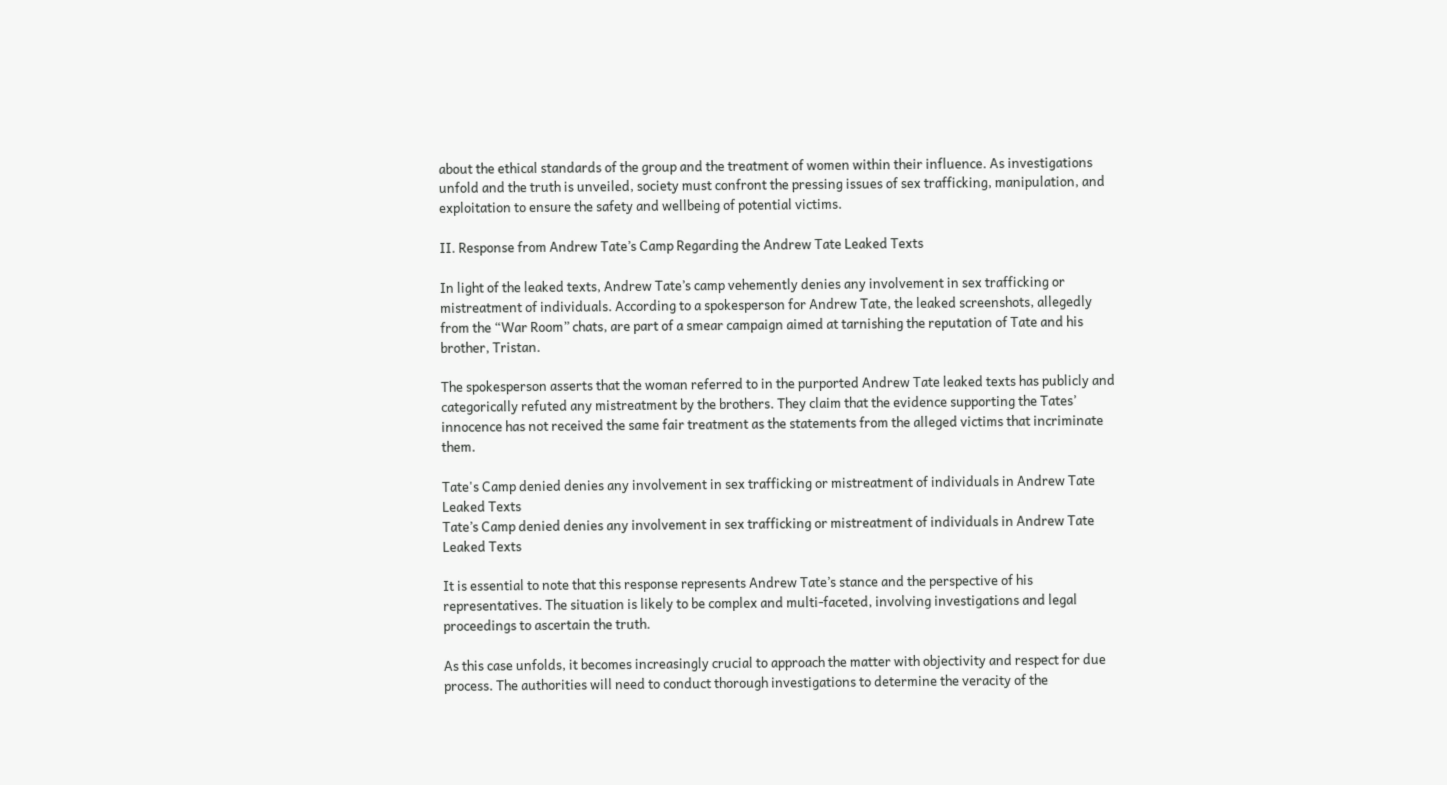about the ethical standards of the group and the treatment of women within their influence. As investigations unfold and the truth is unveiled, society must confront the pressing issues of sex trafficking, manipulation, and exploitation to ensure the safety and wellbeing of potential victims.

II. Response from Andrew Tate’s Camp Regarding the Andrew Tate Leaked Texts

In light of the leaked texts, Andrew Tate’s camp vehemently denies any involvement in sex trafficking or mistreatment of individuals. According to a spokesperson for Andrew Tate, the leaked screenshots, allegedly from the “War Room” chats, are part of a smear campaign aimed at tarnishing the reputation of Tate and his brother, Tristan.

The spokesperson asserts that the woman referred to in the purported Andrew Tate leaked texts has publicly and categorically refuted any mistreatment by the brothers. They claim that the evidence supporting the Tates’ innocence has not received the same fair treatment as the statements from the alleged victims that incriminate them.

Tate's Camp denied denies any involvement in sex trafficking or mistreatment of individuals in Andrew Tate Leaked Texts
Tate’s Camp denied denies any involvement in sex trafficking or mistreatment of individuals in Andrew Tate Leaked Texts

It is essential to note that this response represents Andrew Tate’s stance and the perspective of his representatives. The situation is likely to be complex and multi-faceted, involving investigations and legal proceedings to ascertain the truth.

As this case unfolds, it becomes increasingly crucial to approach the matter with objectivity and respect for due process. The authorities will need to conduct thorough investigations to determine the veracity of the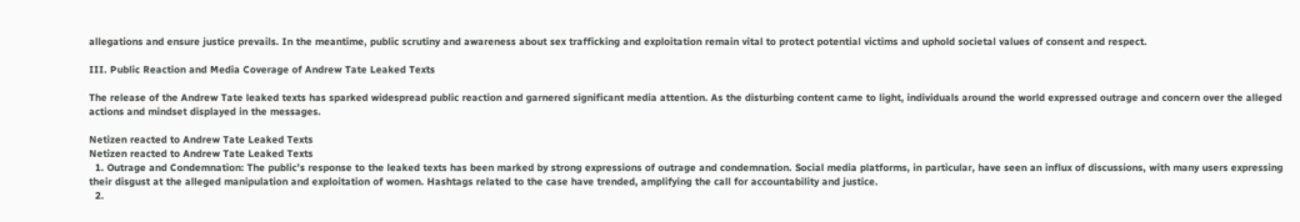allegations and ensure justice prevails. In the meantime, public scrutiny and awareness about sex trafficking and exploitation remain vital to protect potential victims and uphold societal values of consent and respect.

III. Public Reaction and Media Coverage of Andrew Tate Leaked Texts

The release of the Andrew Tate leaked texts has sparked widespread public reaction and garnered significant media attention. As the disturbing content came to light, individuals around the world expressed outrage and concern over the alleged actions and mindset displayed in the messages.

Netizen reacted to Andrew Tate Leaked Texts
Netizen reacted to Andrew Tate Leaked Texts
  1. Outrage and Condemnation: The public’s response to the leaked texts has been marked by strong expressions of outrage and condemnation. Social media platforms, in particular, have seen an influx of discussions, with many users expressing their disgust at the alleged manipulation and exploitation of women. Hashtags related to the case have trended, amplifying the call for accountability and justice.
  2.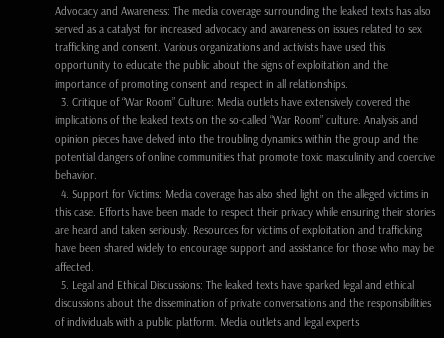Advocacy and Awareness: The media coverage surrounding the leaked texts has also served as a catalyst for increased advocacy and awareness on issues related to sex trafficking and consent. Various organizations and activists have used this opportunity to educate the public about the signs of exploitation and the importance of promoting consent and respect in all relationships.
  3. Critique of “War Room” Culture: Media outlets have extensively covered the implications of the leaked texts on the so-called “War Room” culture. Analysis and opinion pieces have delved into the troubling dynamics within the group and the potential dangers of online communities that promote toxic masculinity and coercive behavior.
  4. Support for Victims: Media coverage has also shed light on the alleged victims in this case. Efforts have been made to respect their privacy while ensuring their stories are heard and taken seriously. Resources for victims of exploitation and trafficking have been shared widely to encourage support and assistance for those who may be affected.
  5. Legal and Ethical Discussions: The leaked texts have sparked legal and ethical discussions about the dissemination of private conversations and the responsibilities of individuals with a public platform. Media outlets and legal experts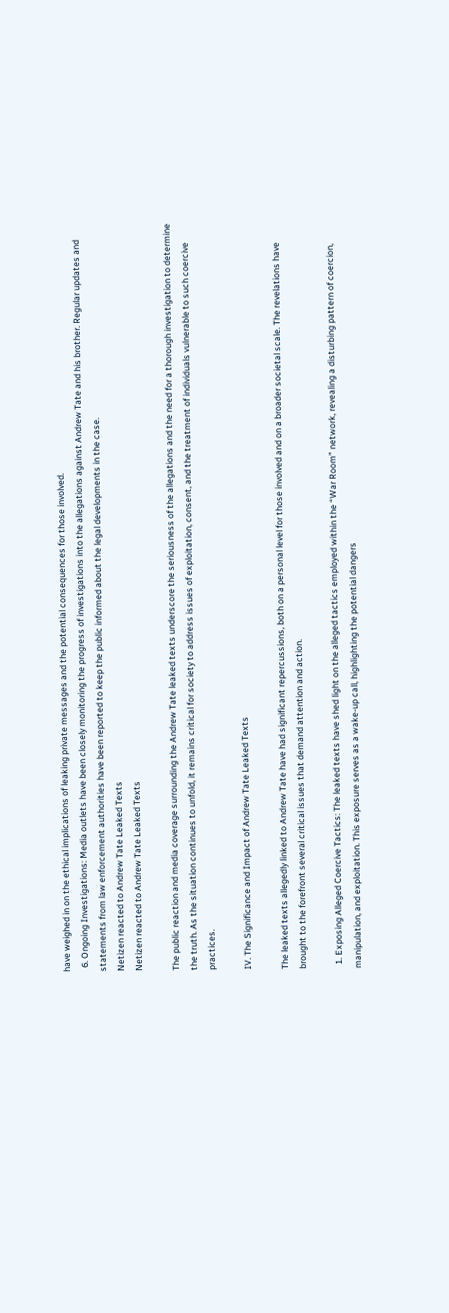have weighed in on the ethical implications of leaking private messages and the potential consequences for those involved.
  6. Ongoing Investigations: Media outlets have been closely monitoring the progress of investigations into the allegations against Andrew Tate and his brother. Regular updates and statements from law enforcement authorities have been reported to keep the public informed about the legal developments in the case.
Netizen reacted to Andrew Tate Leaked Texts
Netizen reacted to Andrew Tate Leaked Texts

The public reaction and media coverage surrounding the Andrew Tate leaked texts underscore the seriousness of the allegations and the need for a thorough investigation to determine the truth. As the situation continues to unfold, it remains critical for society to address issues of exploitation, consent, and the treatment of individuals vulnerable to such coercive practices.

IV. The Significance and Impact of Andrew Tate Leaked Texts

The leaked texts allegedly linked to Andrew Tate have had significant repercussions, both on a personal level for those involved and on a broader societal scale. The revelations have brought to the forefront several critical issues that demand attention and action.

  1. Exposing Alleged Coercive Tactics: The leaked texts have shed light on the alleged tactics employed within the “War Room” network, revealing a disturbing pattern of coercion, manipulation, and exploitation. This exposure serves as a wake-up call, highlighting the potential dangers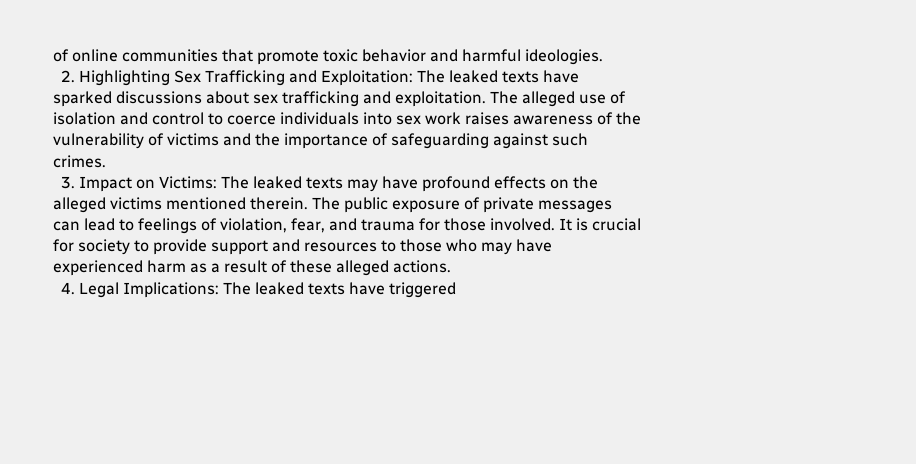of online communities that promote toxic behavior and harmful ideologies.
  2. Highlighting Sex Trafficking and Exploitation: The leaked texts have sparked discussions about sex trafficking and exploitation. The alleged use of isolation and control to coerce individuals into sex work raises awareness of the vulnerability of victims and the importance of safeguarding against such crimes.
  3. Impact on Victims: The leaked texts may have profound effects on the alleged victims mentioned therein. The public exposure of private messages can lead to feelings of violation, fear, and trauma for those involved. It is crucial for society to provide support and resources to those who may have experienced harm as a result of these alleged actions.
  4. Legal Implications: The leaked texts have triggered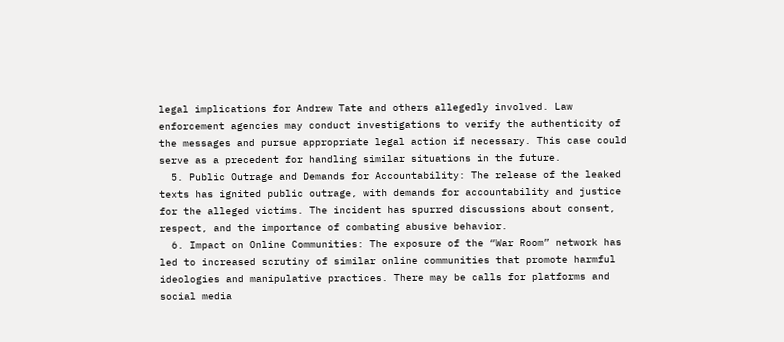legal implications for Andrew Tate and others allegedly involved. Law enforcement agencies may conduct investigations to verify the authenticity of the messages and pursue appropriate legal action if necessary. This case could serve as a precedent for handling similar situations in the future.
  5. Public Outrage and Demands for Accountability: The release of the leaked texts has ignited public outrage, with demands for accountability and justice for the alleged victims. The incident has spurred discussions about consent, respect, and the importance of combating abusive behavior.
  6. Impact on Online Communities: The exposure of the “War Room” network has led to increased scrutiny of similar online communities that promote harmful ideologies and manipulative practices. There may be calls for platforms and social media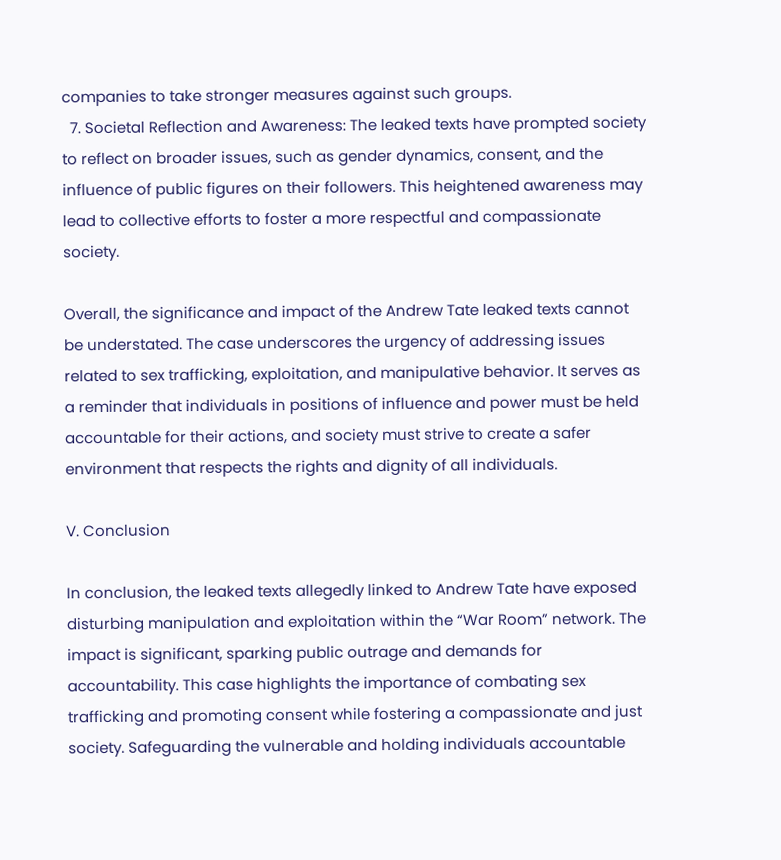companies to take stronger measures against such groups.
  7. Societal Reflection and Awareness: The leaked texts have prompted society to reflect on broader issues, such as gender dynamics, consent, and the influence of public figures on their followers. This heightened awareness may lead to collective efforts to foster a more respectful and compassionate society.

Overall, the significance and impact of the Andrew Tate leaked texts cannot be understated. The case underscores the urgency of addressing issues related to sex trafficking, exploitation, and manipulative behavior. It serves as a reminder that individuals in positions of influence and power must be held accountable for their actions, and society must strive to create a safer environment that respects the rights and dignity of all individuals.

V. Conclusion

In conclusion, the leaked texts allegedly linked to Andrew Tate have exposed disturbing manipulation and exploitation within the “War Room” network. The impact is significant, sparking public outrage and demands for accountability. This case highlights the importance of combating sex trafficking and promoting consent while fostering a compassionate and just society. Safeguarding the vulnerable and holding individuals accountable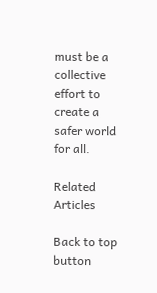must be a collective effort to create a safer world for all.

Related Articles

Back to top button